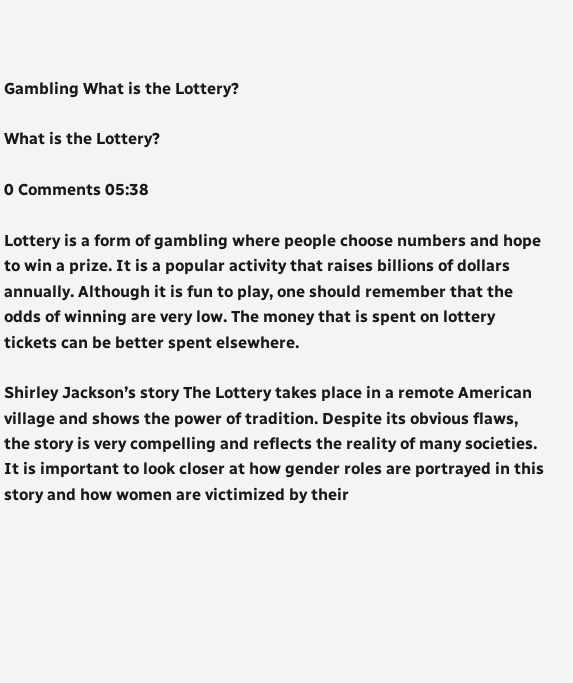Gambling What is the Lottery?

What is the Lottery?

0 Comments 05:38

Lottery is a form of gambling where people choose numbers and hope to win a prize. It is a popular activity that raises billions of dollars annually. Although it is fun to play, one should remember that the odds of winning are very low. The money that is spent on lottery tickets can be better spent elsewhere.

Shirley Jackson’s story The Lottery takes place in a remote American village and shows the power of tradition. Despite its obvious flaws, the story is very compelling and reflects the reality of many societies. It is important to look closer at how gender roles are portrayed in this story and how women are victimized by their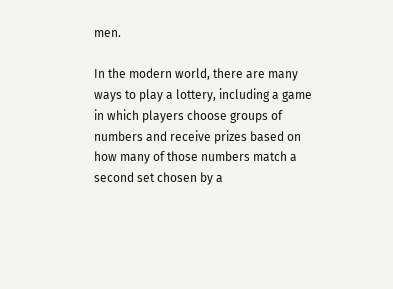men.

In the modern world, there are many ways to play a lottery, including a game in which players choose groups of numbers and receive prizes based on how many of those numbers match a second set chosen by a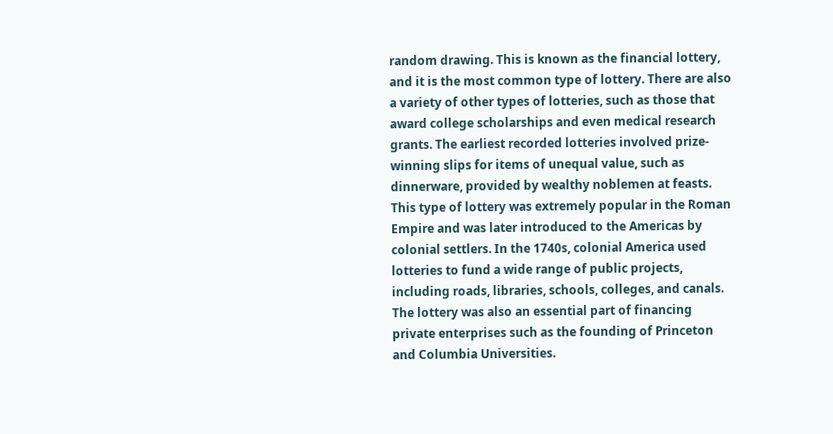random drawing. This is known as the financial lottery, and it is the most common type of lottery. There are also a variety of other types of lotteries, such as those that award college scholarships and even medical research grants. The earliest recorded lotteries involved prize-winning slips for items of unequal value, such as dinnerware, provided by wealthy noblemen at feasts. This type of lottery was extremely popular in the Roman Empire and was later introduced to the Americas by colonial settlers. In the 1740s, colonial America used lotteries to fund a wide range of public projects, including roads, libraries, schools, colleges, and canals. The lottery was also an essential part of financing private enterprises such as the founding of Princeton and Columbia Universities.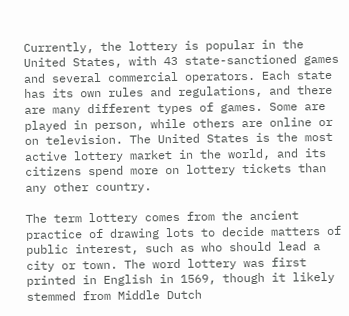Currently, the lottery is popular in the United States, with 43 state-sanctioned games and several commercial operators. Each state has its own rules and regulations, and there are many different types of games. Some are played in person, while others are online or on television. The United States is the most active lottery market in the world, and its citizens spend more on lottery tickets than any other country.

The term lottery comes from the ancient practice of drawing lots to decide matters of public interest, such as who should lead a city or town. The word lottery was first printed in English in 1569, though it likely stemmed from Middle Dutch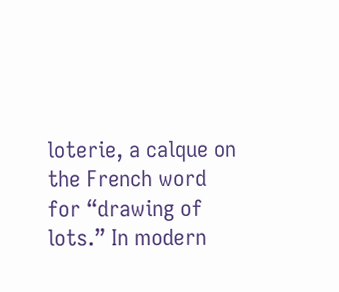loterie, a calque on the French word for “drawing of lots.” In modern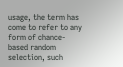usage, the term has come to refer to any form of chance-based random selection, such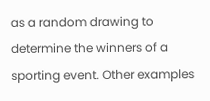as a random drawing to determine the winners of a sporting event. Other examples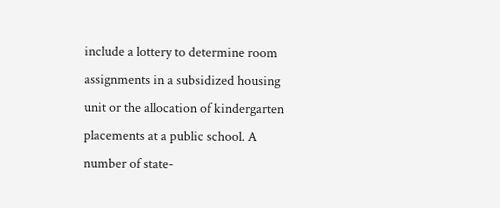include a lottery to determine room assignments in a subsidized housing unit or the allocation of kindergarten placements at a public school. A number of state-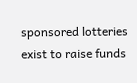sponsored lotteries exist to raise funds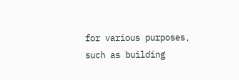for various purposes, such as building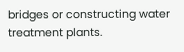bridges or constructing water treatment plants.